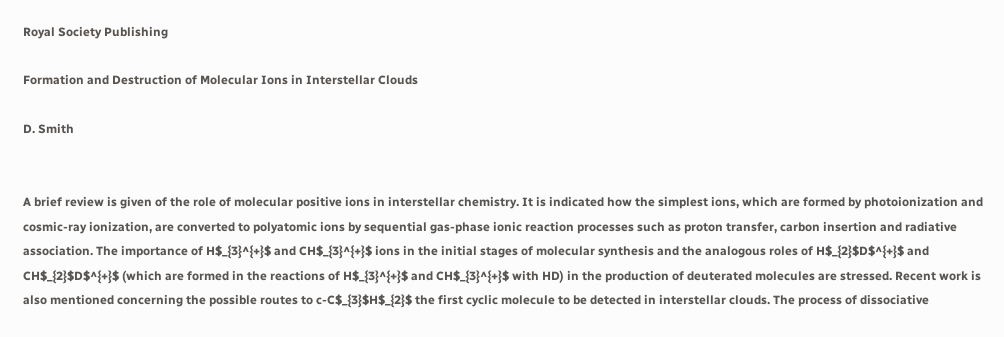Royal Society Publishing

Formation and Destruction of Molecular Ions in Interstellar Clouds

D. Smith


A brief review is given of the role of molecular positive ions in interstellar chemistry. It is indicated how the simplest ions, which are formed by photoionization and cosmic-ray ionization, are converted to polyatomic ions by sequential gas-phase ionic reaction processes such as proton transfer, carbon insertion and radiative association. The importance of H$_{3}^{+}$ and CH$_{3}^{+}$ ions in the initial stages of molecular synthesis and the analogous roles of H$_{2}$D$^{+}$ and CH$_{2}$D$^{+}$ (which are formed in the reactions of H$_{3}^{+}$ and CH$_{3}^{+}$ with HD) in the production of deuterated molecules are stressed. Recent work is also mentioned concerning the possible routes to c-C$_{3}$H$_{2}$ the first cyclic molecule to be detected in interstellar clouds. The process of dissociative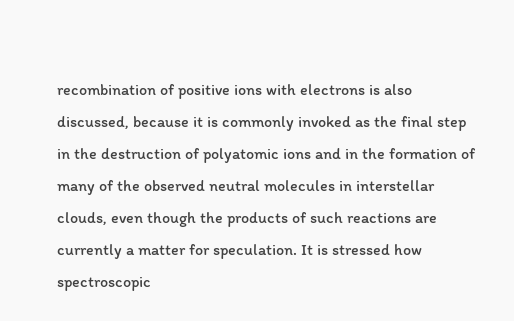recombination of positive ions with electrons is also discussed, because it is commonly invoked as the final step in the destruction of polyatomic ions and in the formation of many of the observed neutral molecules in interstellar clouds, even though the products of such reactions are currently a matter for speculation. It is stressed how spectroscopic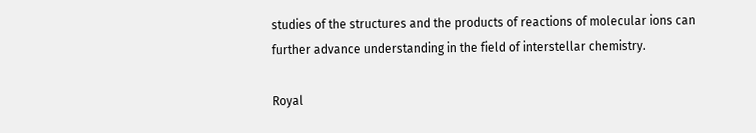studies of the structures and the products of reactions of molecular ions can further advance understanding in the field of interstellar chemistry.

Royal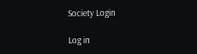Society Login

Log in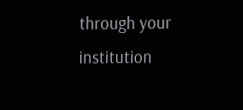through your institution